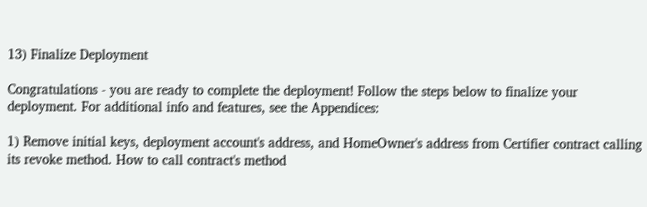13) Finalize Deployment

Congratulations - you are ready to complete the deployment! Follow the steps below to finalize your deployment. For additional info and features, see the Appendices:

1) Remove initial keys, deployment account's address, and HomeOwner's address from Certifier contract calling its revoke method. How to call contract's method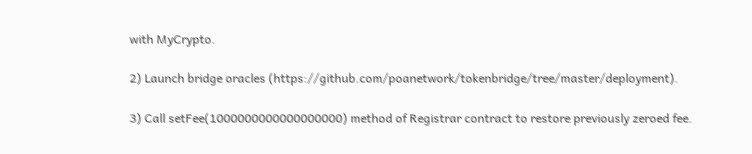with MyCrypto.

2) Launch bridge oracles (https://github.com/poanetwork/tokenbridge/tree/master/deployment).

3) Call setFee(1000000000000000000) method of Registrar contract to restore previously zeroed fee.